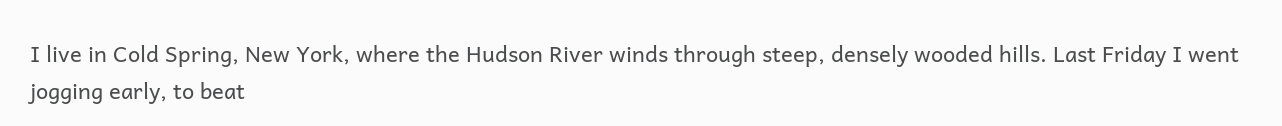I live in Cold Spring, New York, where the Hudson River winds through steep, densely wooded hills. Last Friday I went jogging early, to beat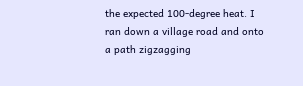the expected 100-degree heat. I ran down a village road and onto a path zigzagging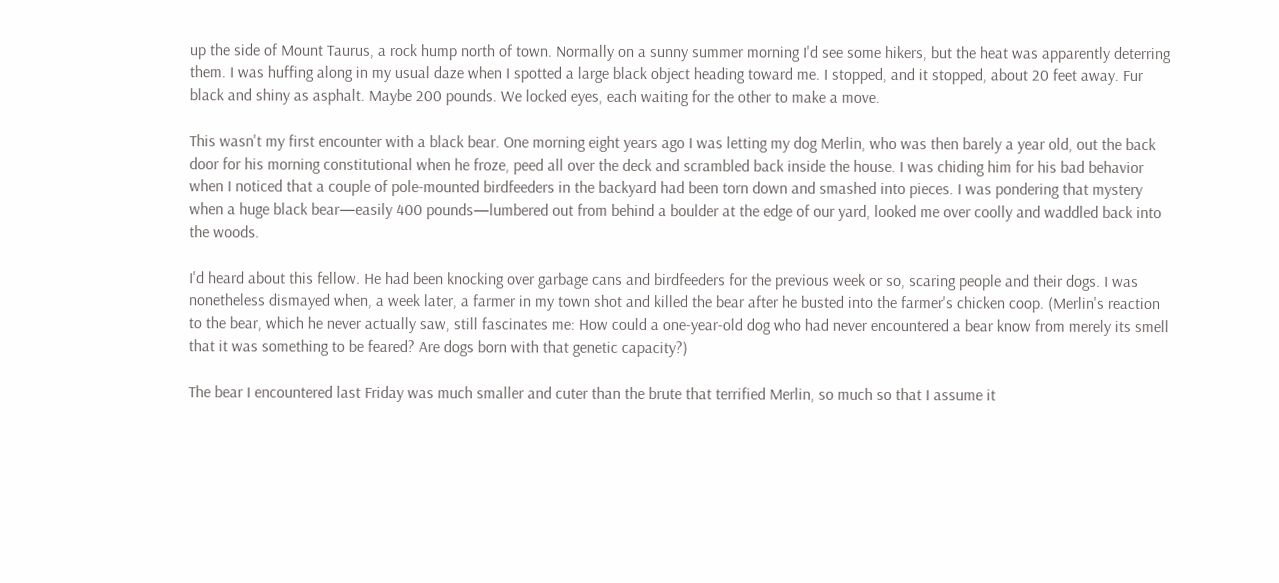up the side of Mount Taurus, a rock hump north of town. Normally on a sunny summer morning I'd see some hikers, but the heat was apparently deterring them. I was huffing along in my usual daze when I spotted a large black object heading toward me. I stopped, and it stopped, about 20 feet away. Fur black and shiny as asphalt. Maybe 200 pounds. We locked eyes, each waiting for the other to make a move.

This wasn't my first encounter with a black bear. One morning eight years ago I was letting my dog Merlin, who was then barely a year old, out the back door for his morning constitutional when he froze, peed all over the deck and scrambled back inside the house. I was chiding him for his bad behavior when I noticed that a couple of pole-mounted birdfeeders in the backyard had been torn down and smashed into pieces. I was pondering that mystery when a huge black bear—easily 400 pounds—lumbered out from behind a boulder at the edge of our yard, looked me over coolly and waddled back into the woods.

I'd heard about this fellow. He had been knocking over garbage cans and birdfeeders for the previous week or so, scaring people and their dogs. I was nonetheless dismayed when, a week later, a farmer in my town shot and killed the bear after he busted into the farmer's chicken coop. (Merlin's reaction to the bear, which he never actually saw, still fascinates me: How could a one-year-old dog who had never encountered a bear know from merely its smell that it was something to be feared? Are dogs born with that genetic capacity?)

The bear I encountered last Friday was much smaller and cuter than the brute that terrified Merlin, so much so that I assume it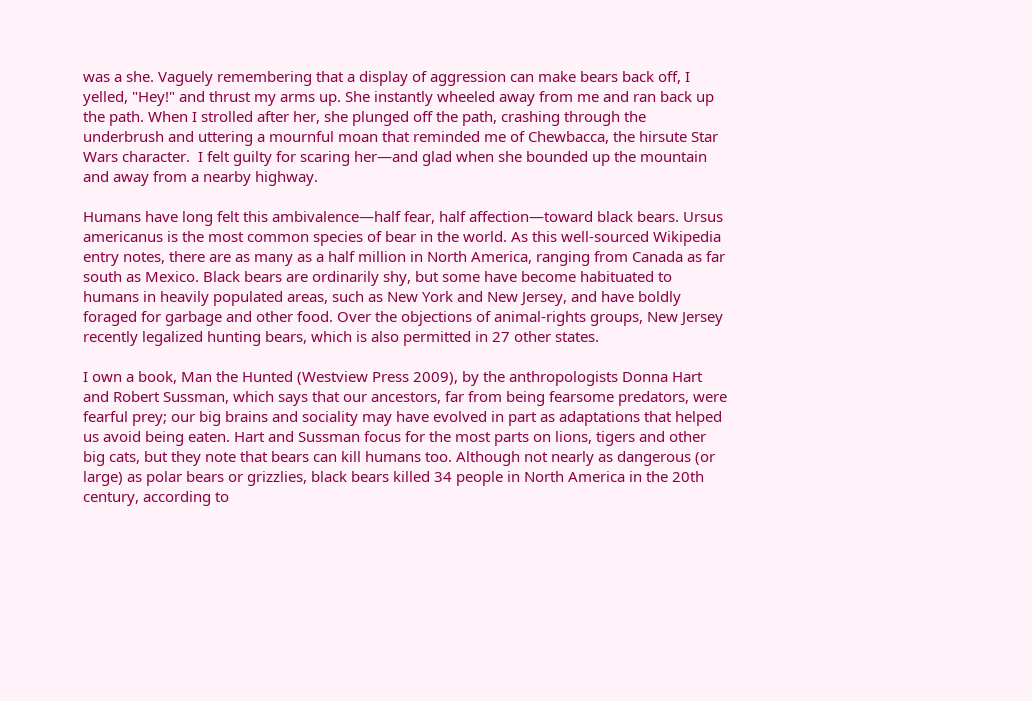was a she. Vaguely remembering that a display of aggression can make bears back off, I yelled, "Hey!" and thrust my arms up. She instantly wheeled away from me and ran back up the path. When I strolled after her, she plunged off the path, crashing through the underbrush and uttering a mournful moan that reminded me of Chewbacca, the hirsute Star Wars character.  I felt guilty for scaring her—and glad when she bounded up the mountain and away from a nearby highway.

Humans have long felt this ambivalence—half fear, half affection—toward black bears. Ursus americanus is the most common species of bear in the world. As this well-sourced Wikipedia entry notes, there are as many as a half million in North America, ranging from Canada as far south as Mexico. Black bears are ordinarily shy, but some have become habituated to humans in heavily populated areas, such as New York and New Jersey, and have boldly foraged for garbage and other food. Over the objections of animal-rights groups, New Jersey recently legalized hunting bears, which is also permitted in 27 other states.

I own a book, Man the Hunted (Westview Press 2009), by the anthropologists Donna Hart and Robert Sussman, which says that our ancestors, far from being fearsome predators, were fearful prey; our big brains and sociality may have evolved in part as adaptations that helped us avoid being eaten. Hart and Sussman focus for the most parts on lions, tigers and other big cats, but they note that bears can kill humans too. Although not nearly as dangerous (or large) as polar bears or grizzlies, black bears killed 34 people in North America in the 20th century, according to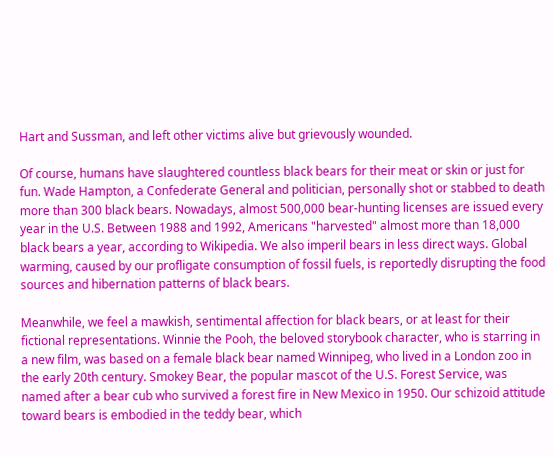Hart and Sussman, and left other victims alive but grievously wounded.

Of course, humans have slaughtered countless black bears for their meat or skin or just for fun. Wade Hampton, a Confederate General and politician, personally shot or stabbed to death more than 300 black bears. Nowadays, almost 500,000 bear-hunting licenses are issued every year in the U.S. Between 1988 and 1992, Americans "harvested" almost more than 18,000 black bears a year, according to Wikipedia. We also imperil bears in less direct ways. Global warming, caused by our profligate consumption of fossil fuels, is reportedly disrupting the food sources and hibernation patterns of black bears.

Meanwhile, we feel a mawkish, sentimental affection for black bears, or at least for their fictional representations. Winnie the Pooh, the beloved storybook character, who is starring in a new film, was based on a female black bear named Winnipeg, who lived in a London zoo in the early 20th century. Smokey Bear, the popular mascot of the U.S. Forest Service, was named after a bear cub who survived a forest fire in New Mexico in 1950. Our schizoid attitude toward bears is embodied in the teddy bear, which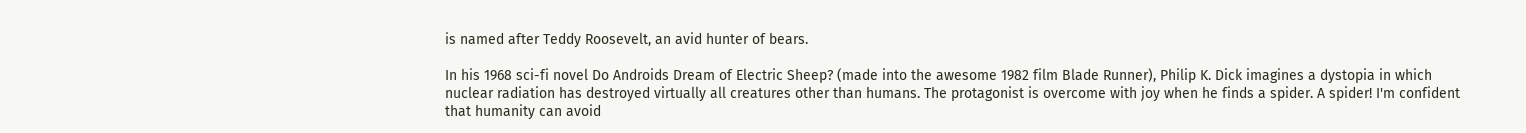is named after Teddy Roosevelt, an avid hunter of bears.

In his 1968 sci-fi novel Do Androids Dream of Electric Sheep? (made into the awesome 1982 film Blade Runner), Philip K. Dick imagines a dystopia in which nuclear radiation has destroyed virtually all creatures other than humans. The protagonist is overcome with joy when he finds a spider. A spider! I'm confident that humanity can avoid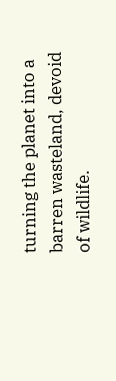turning the planet into a barren wasteland, devoid of wildlife.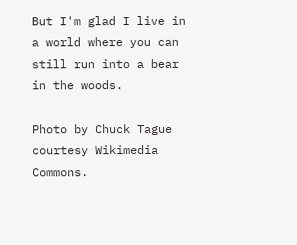But I'm glad I live in a world where you can still run into a bear in the woods.

Photo by Chuck Tague courtesy Wikimedia Commons.